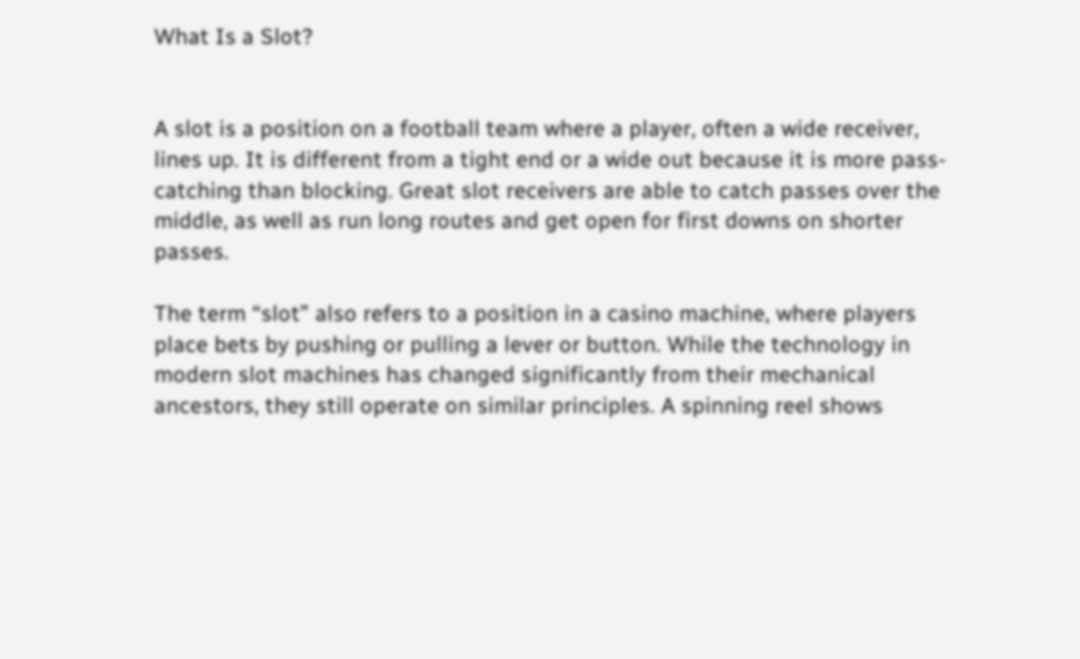What Is a Slot?


A slot is a position on a football team where a player, often a wide receiver, lines up. It is different from a tight end or a wide out because it is more pass-catching than blocking. Great slot receivers are able to catch passes over the middle, as well as run long routes and get open for first downs on shorter passes.

The term “slot” also refers to a position in a casino machine, where players place bets by pushing or pulling a lever or button. While the technology in modern slot machines has changed significantly from their mechanical ancestors, they still operate on similar principles. A spinning reel shows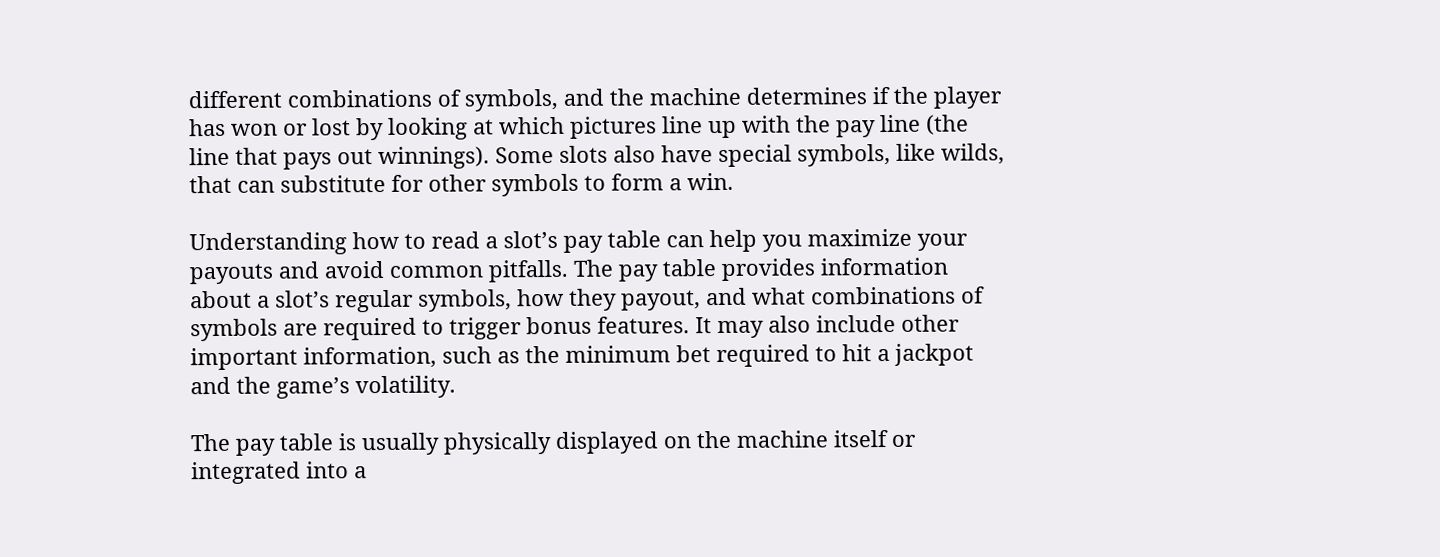different combinations of symbols, and the machine determines if the player has won or lost by looking at which pictures line up with the pay line (the line that pays out winnings). Some slots also have special symbols, like wilds, that can substitute for other symbols to form a win.

Understanding how to read a slot’s pay table can help you maximize your payouts and avoid common pitfalls. The pay table provides information about a slot’s regular symbols, how they payout, and what combinations of symbols are required to trigger bonus features. It may also include other important information, such as the minimum bet required to hit a jackpot and the game’s volatility.

The pay table is usually physically displayed on the machine itself or integrated into a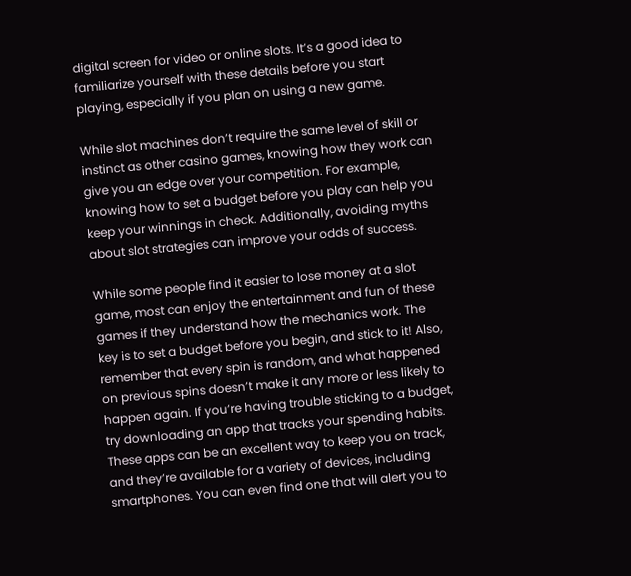digital screen for video or online slots. It’s a good idea to familiarize yourself with these details before you start playing, especially if you plan on using a new game.

While slot machines don’t require the same level of skill or instinct as other casino games, knowing how they work can give you an edge over your competition. For example, knowing how to set a budget before you play can help you keep your winnings in check. Additionally, avoiding myths about slot strategies can improve your odds of success.

While some people find it easier to lose money at a slot game, most can enjoy the entertainment and fun of these games if they understand how the mechanics work. The key is to set a budget before you begin, and stick to it! Also, remember that every spin is random, and what happened on previous spins doesn’t make it any more or less likely to happen again. If you’re having trouble sticking to a budget, try downloading an app that tracks your spending habits. These apps can be an excellent way to keep you on track, and they’re available for a variety of devices, including smartphones. You can even find one that will alert you to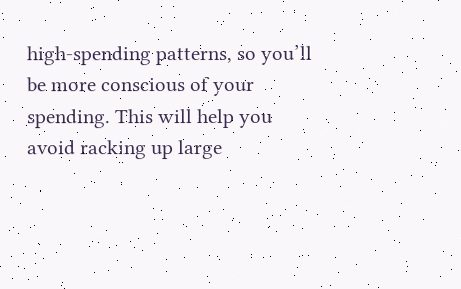high-spending patterns, so you’ll be more conscious of your spending. This will help you avoid racking up large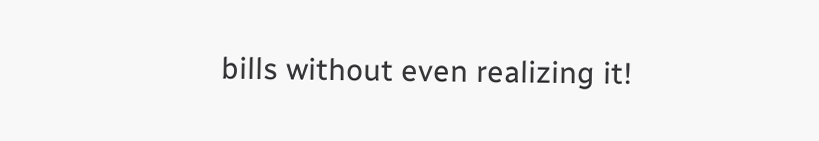bills without even realizing it!